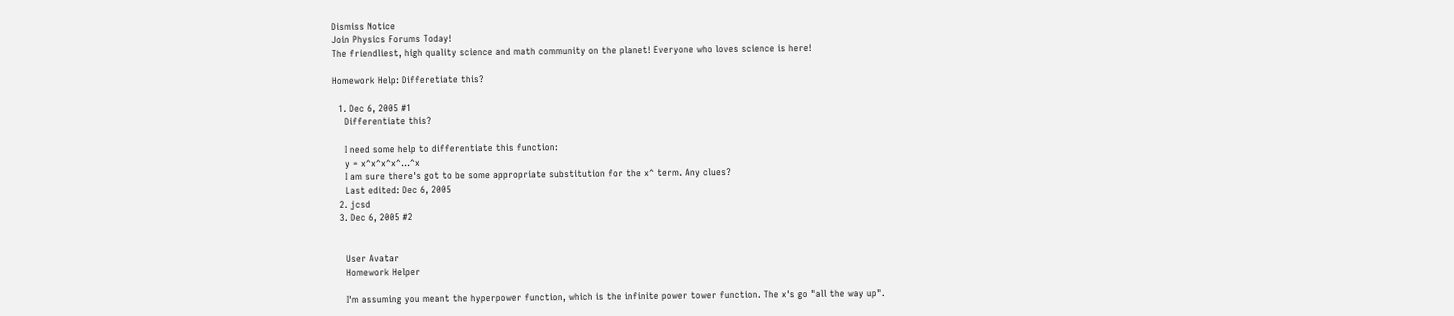Dismiss Notice
Join Physics Forums Today!
The friendliest, high quality science and math community on the planet! Everyone who loves science is here!

Homework Help: Differetiate this?

  1. Dec 6, 2005 #1
    Differentiate this?

    I need some help to differentiate this function:
    y = x^x^x^x^...^x
    I am sure there's got to be some appropriate substitution for the x^ term. Any clues?
    Last edited: Dec 6, 2005
  2. jcsd
  3. Dec 6, 2005 #2


    User Avatar
    Homework Helper

    I'm assuming you meant the hyperpower function, which is the infinite power tower function. The x's go "all the way up".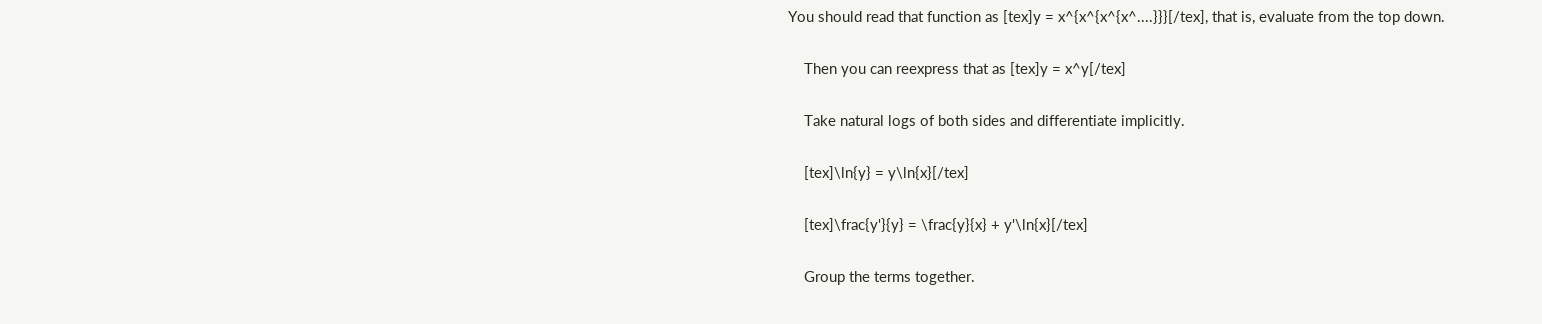You should read that function as [tex]y = x^{x^{x^{x^....}}}[/tex], that is, evaluate from the top down.

    Then you can reexpress that as [tex]y = x^y[/tex]

    Take natural logs of both sides and differentiate implicitly.

    [tex]\ln{y} = y\ln{x}[/tex]

    [tex]\frac{y'}{y} = \frac{y}{x} + y'\ln{x}[/tex]

    Group the terms together.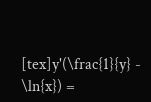[tex]y'(\frac{1}{y} - \ln{x}) =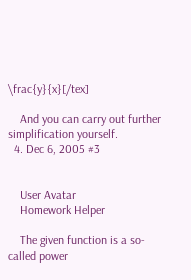\frac{y}{x}[/tex]

    And you can carry out further simplification yourself.
  4. Dec 6, 2005 #3


    User Avatar
    Homework Helper

    The given function is a so-called power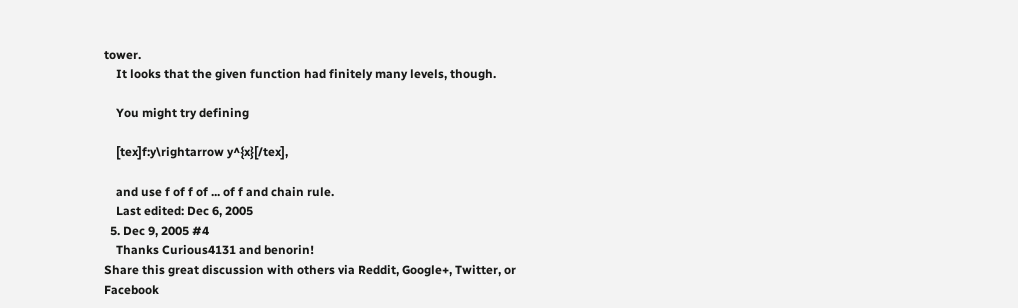tower.
    It looks that the given function had finitely many levels, though.

    You might try defining

    [tex]f:y\rightarrow y^{x}[/tex],

    and use f of f of ... of f and chain rule.
    Last edited: Dec 6, 2005
  5. Dec 9, 2005 #4
    Thanks Curious4131 and benorin!
Share this great discussion with others via Reddit, Google+, Twitter, or Facebook